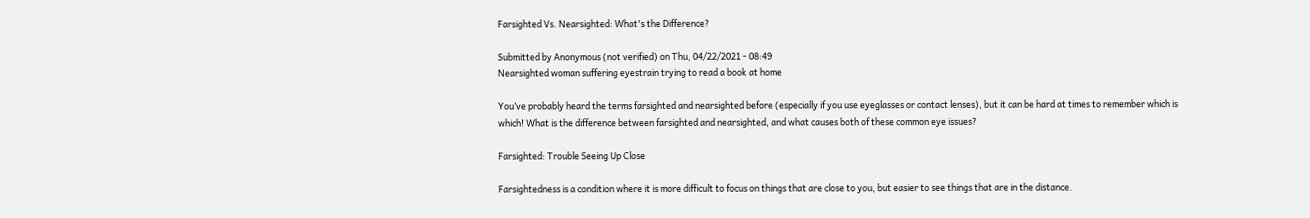Farsighted Vs. Nearsighted: What's the Difference?

Submitted by Anonymous (not verified) on Thu, 04/22/2021 - 08:49
Nearsighted woman suffering eyestrain trying to read a book at home

You’ve probably heard the terms farsighted and nearsighted before (especially if you use eyeglasses or contact lenses), but it can be hard at times to remember which is which! What is the difference between farsighted and nearsighted, and what causes both of these common eye issues?

Farsighted: Trouble Seeing Up Close

Farsightedness is a condition where it is more difficult to focus on things that are close to you, but easier to see things that are in the distance.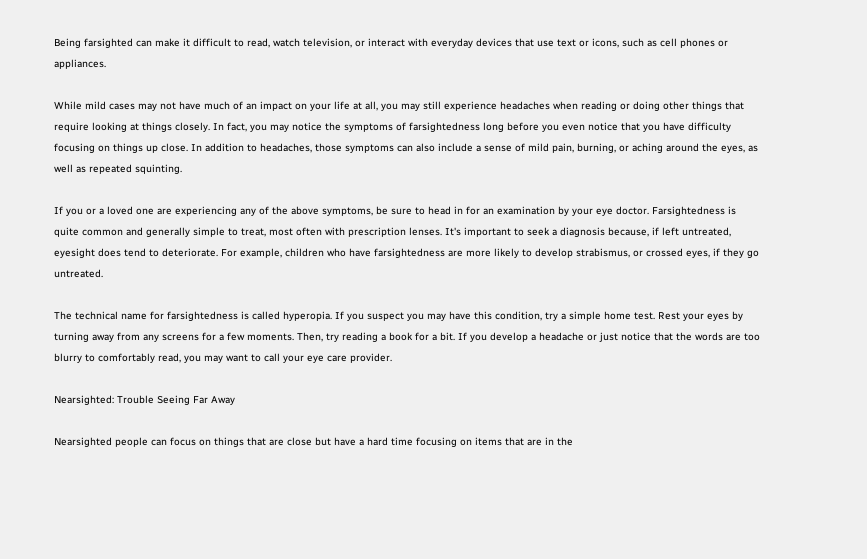Being farsighted can make it difficult to read, watch television, or interact with everyday devices that use text or icons, such as cell phones or appliances.

While mild cases may not have much of an impact on your life at all, you may still experience headaches when reading or doing other things that require looking at things closely. In fact, you may notice the symptoms of farsightedness long before you even notice that you have difficulty focusing on things up close. In addition to headaches, those symptoms can also include a sense of mild pain, burning, or aching around the eyes, as well as repeated squinting.

If you or a loved one are experiencing any of the above symptoms, be sure to head in for an examination by your eye doctor. Farsightedness is quite common and generally simple to treat, most often with prescription lenses. It's important to seek a diagnosis because, if left untreated, eyesight does tend to deteriorate. For example, children who have farsightedness are more likely to develop strabismus, or crossed eyes, if they go untreated.

The technical name for farsightedness is called hyperopia. If you suspect you may have this condition, try a simple home test. Rest your eyes by turning away from any screens for a few moments. Then, try reading a book for a bit. If you develop a headache or just notice that the words are too blurry to comfortably read, you may want to call your eye care provider.

Nearsighted: Trouble Seeing Far Away

Nearsighted people can focus on things that are close but have a hard time focusing on items that are in the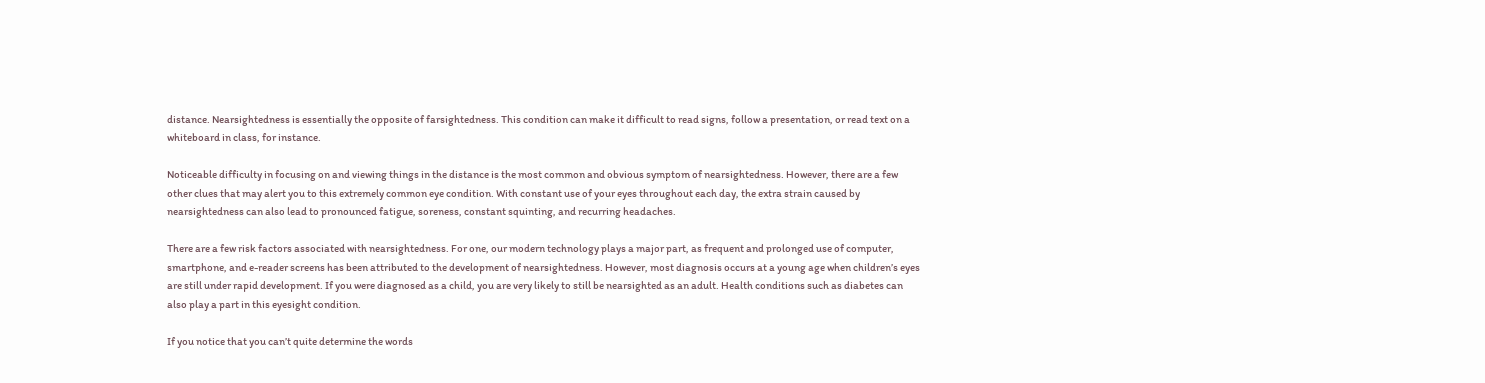distance. Nearsightedness is essentially the opposite of farsightedness. This condition can make it difficult to read signs, follow a presentation, or read text on a whiteboard in class, for instance.

Noticeable difficulty in focusing on and viewing things in the distance is the most common and obvious symptom of nearsightedness. However, there are a few other clues that may alert you to this extremely common eye condition. With constant use of your eyes throughout each day, the extra strain caused by nearsightedness can also lead to pronounced fatigue, soreness, constant squinting, and recurring headaches.

There are a few risk factors associated with nearsightedness. For one, our modern technology plays a major part, as frequent and prolonged use of computer, smartphone, and e-reader screens has been attributed to the development of nearsightedness. However, most diagnosis occurs at a young age when children’s eyes are still under rapid development. If you were diagnosed as a child, you are very likely to still be nearsighted as an adult. Health conditions such as diabetes can also play a part in this eyesight condition.

If you notice that you can’t quite determine the words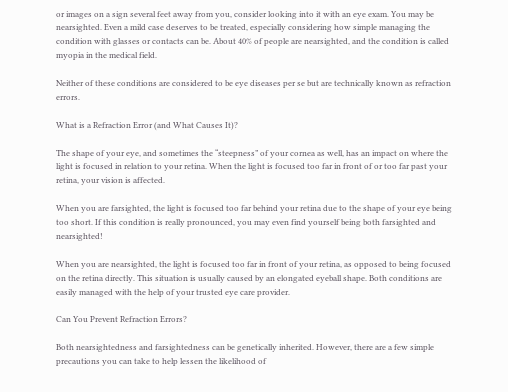or images on a sign several feet away from you, consider looking into it with an eye exam. You may be nearsighted. Even a mild case deserves to be treated, especially considering how simple managing the condition with glasses or contacts can be. About 40% of people are nearsighted, and the condition is called myopia in the medical field.

Neither of these conditions are considered to be eye diseases per se but are technically known as refraction errors.

What is a Refraction Error (and What Causes It)?

The shape of your eye, and sometimes the “steepness” of your cornea as well, has an impact on where the light is focused in relation to your retina. When the light is focused too far in front of or too far past your retina, your vision is affected.

When you are farsighted, the light is focused too far behind your retina due to the shape of your eye being too short. If this condition is really pronounced, you may even find yourself being both farsighted and nearsighted!

When you are nearsighted, the light is focused too far in front of your retina, as opposed to being focused on the retina directly. This situation is usually caused by an elongated eyeball shape. Both conditions are easily managed with the help of your trusted eye care provider.

Can You Prevent Refraction Errors?

Both nearsightedness and farsightedness can be genetically inherited. However, there are a few simple precautions you can take to help lessen the likelihood of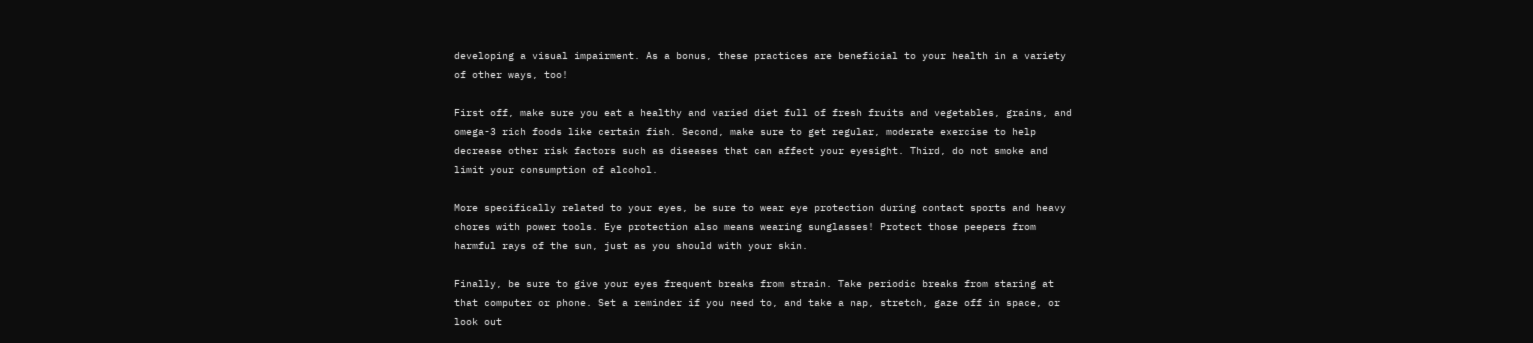developing a visual impairment. As a bonus, these practices are beneficial to your health in a variety of other ways, too!

First off, make sure you eat a healthy and varied diet full of fresh fruits and vegetables, grains, and omega-3 rich foods like certain fish. Second, make sure to get regular, moderate exercise to help decrease other risk factors such as diseases that can affect your eyesight. Third, do not smoke and limit your consumption of alcohol.

More specifically related to your eyes, be sure to wear eye protection during contact sports and heavy chores with power tools. Eye protection also means wearing sunglasses! Protect those peepers from harmful rays of the sun, just as you should with your skin.

Finally, be sure to give your eyes frequent breaks from strain. Take periodic breaks from staring at that computer or phone. Set a reminder if you need to, and take a nap, stretch, gaze off in space, or look out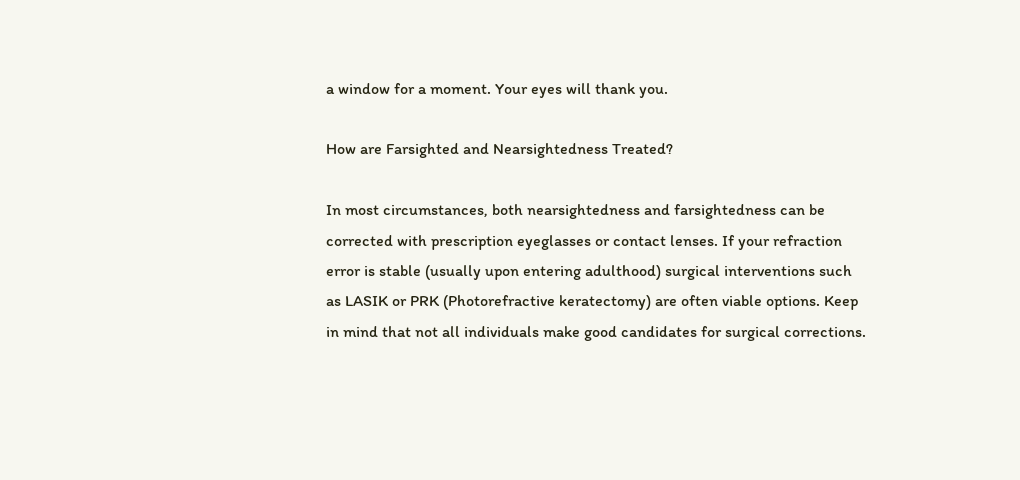a window for a moment. Your eyes will thank you.

How are Farsighted and Nearsightedness Treated?

In most circumstances, both nearsightedness and farsightedness can be corrected with prescription eyeglasses or contact lenses. If your refraction error is stable (usually upon entering adulthood) surgical interventions such as LASIK or PRK (Photorefractive keratectomy) are often viable options. Keep in mind that not all individuals make good candidates for surgical corrections.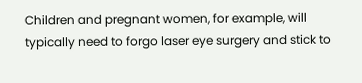Children and pregnant women, for example, will typically need to forgo laser eye surgery and stick to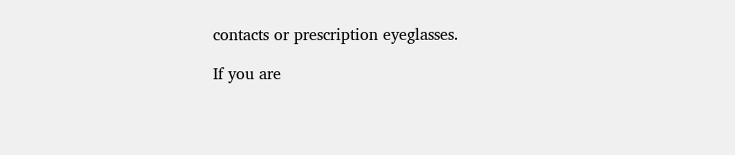contacts or prescription eyeglasses.

If you are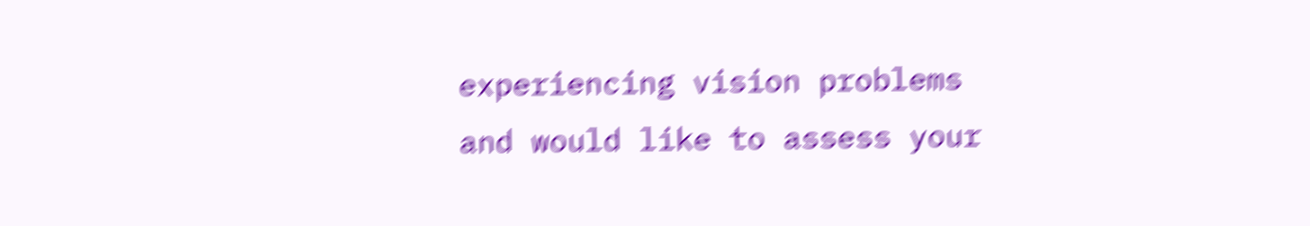experiencing vision problems and would like to assess your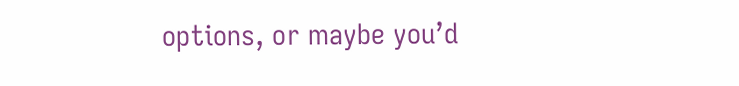options, or maybe you’d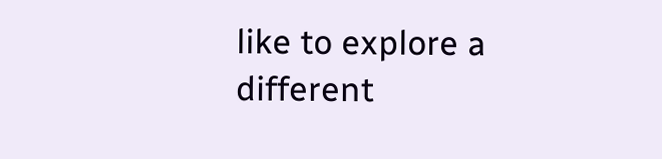like to explore a different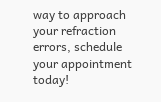way to approach your refraction errors, schedule your appointment today!